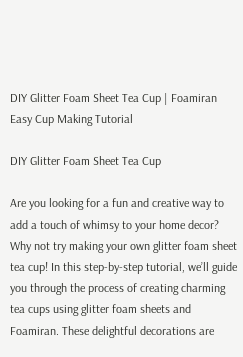DIY Glitter Foam Sheet Tea Cup | Foamiran Easy Cup Making Tutorial

DIY Glitter Foam Sheet Tea Cup

Are you looking for a fun and creative way to add a touch of whimsy to your home decor? Why not try making your own glitter foam sheet tea cup! In this step-by-step tutorial, we’ll guide you through the process of creating charming tea cups using glitter foam sheets and Foamiran. These delightful decorations are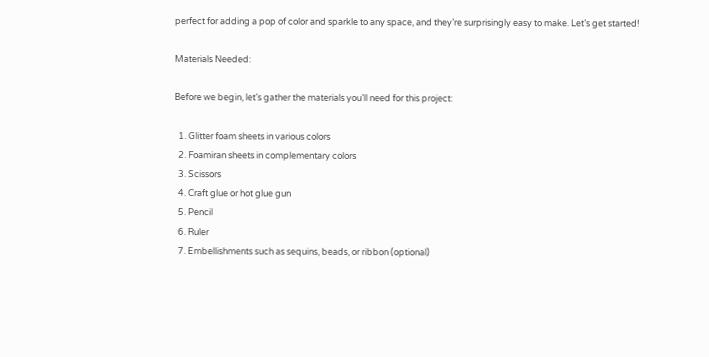perfect for adding a pop of color and sparkle to any space, and they’re surprisingly easy to make. Let’s get started!

Materials Needed:

Before we begin, let’s gather the materials you’ll need for this project:

  1. Glitter foam sheets in various colors
  2. Foamiran sheets in complementary colors
  3. Scissors
  4. Craft glue or hot glue gun
  5. Pencil
  6. Ruler
  7. Embellishments such as sequins, beads, or ribbon (optional)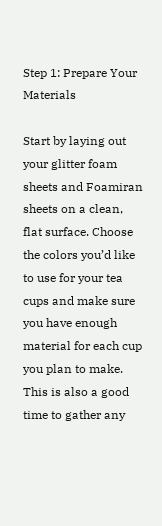Step 1: Prepare Your Materials

Start by laying out your glitter foam sheets and Foamiran sheets on a clean, flat surface. Choose the colors you’d like to use for your tea cups and make sure you have enough material for each cup you plan to make. This is also a good time to gather any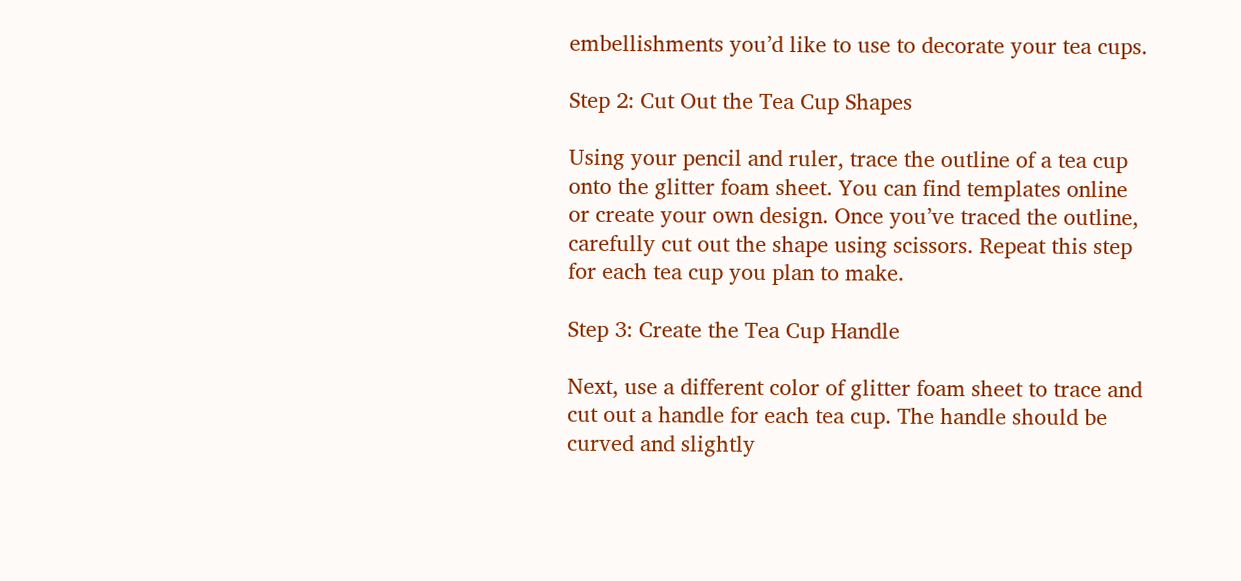embellishments you’d like to use to decorate your tea cups.

Step 2: Cut Out the Tea Cup Shapes

Using your pencil and ruler, trace the outline of a tea cup onto the glitter foam sheet. You can find templates online or create your own design. Once you’ve traced the outline, carefully cut out the shape using scissors. Repeat this step for each tea cup you plan to make.

Step 3: Create the Tea Cup Handle

Next, use a different color of glitter foam sheet to trace and cut out a handle for each tea cup. The handle should be curved and slightly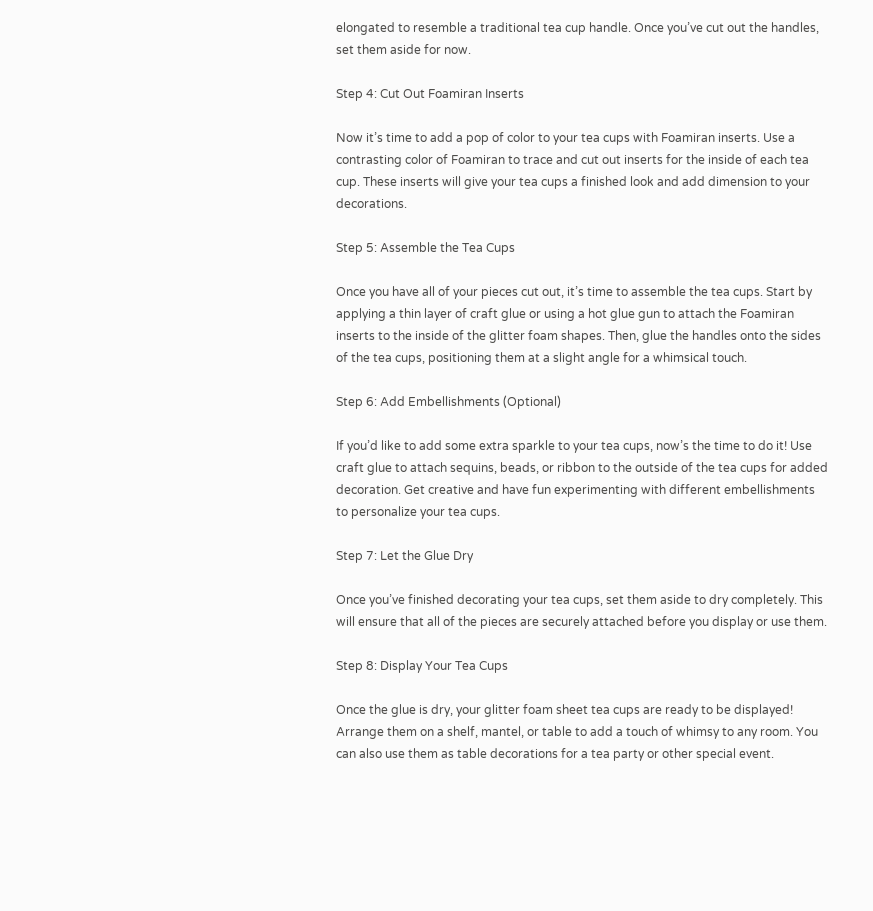elongated to resemble a traditional tea cup handle. Once you’ve cut out the handles, set them aside for now.

Step 4: Cut Out Foamiran Inserts

Now it’s time to add a pop of color to your tea cups with Foamiran inserts. Use a contrasting color of Foamiran to trace and cut out inserts for the inside of each tea cup. These inserts will give your tea cups a finished look and add dimension to your decorations.

Step 5: Assemble the Tea Cups

Once you have all of your pieces cut out, it’s time to assemble the tea cups. Start by applying a thin layer of craft glue or using a hot glue gun to attach the Foamiran inserts to the inside of the glitter foam shapes. Then, glue the handles onto the sides of the tea cups, positioning them at a slight angle for a whimsical touch.

Step 6: Add Embellishments (Optional)

If you’d like to add some extra sparkle to your tea cups, now’s the time to do it! Use craft glue to attach sequins, beads, or ribbon to the outside of the tea cups for added decoration. Get creative and have fun experimenting with different embellishments to personalize your tea cups.

Step 7: Let the Glue Dry

Once you’ve finished decorating your tea cups, set them aside to dry completely. This will ensure that all of the pieces are securely attached before you display or use them.

Step 8: Display Your Tea Cups

Once the glue is dry, your glitter foam sheet tea cups are ready to be displayed! Arrange them on a shelf, mantel, or table to add a touch of whimsy to any room. You can also use them as table decorations for a tea party or other special event.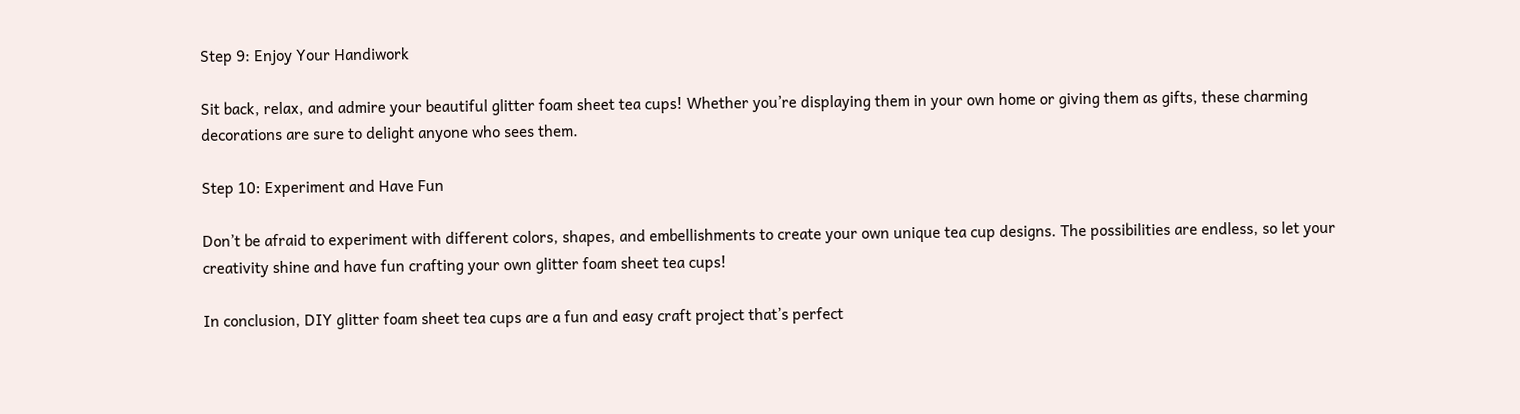Step 9: Enjoy Your Handiwork

Sit back, relax, and admire your beautiful glitter foam sheet tea cups! Whether you’re displaying them in your own home or giving them as gifts, these charming decorations are sure to delight anyone who sees them.

Step 10: Experiment and Have Fun

Don’t be afraid to experiment with different colors, shapes, and embellishments to create your own unique tea cup designs. The possibilities are endless, so let your creativity shine and have fun crafting your own glitter foam sheet tea cups!

In conclusion, DIY glitter foam sheet tea cups are a fun and easy craft project that’s perfect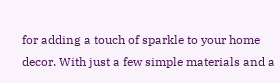for adding a touch of sparkle to your home decor. With just a few simple materials and a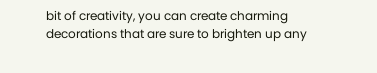bit of creativity, you can create charming decorations that are sure to brighten up any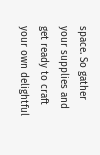space. So gather your supplies and get ready to craft your own delightful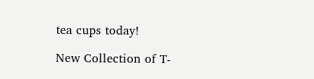tea cups today!

New Collection of T-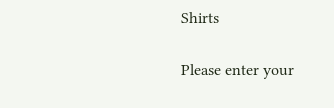Shirts


Please enter your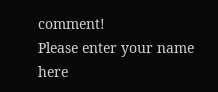comment!
Please enter your name here